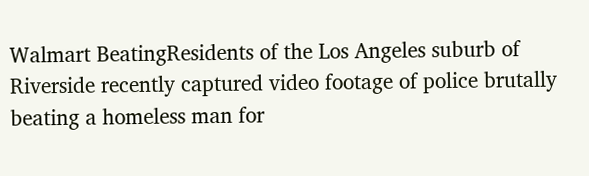Walmart BeatingResidents of the Los Angeles suburb of Riverside recently captured video footage of police brutally beating a homeless man for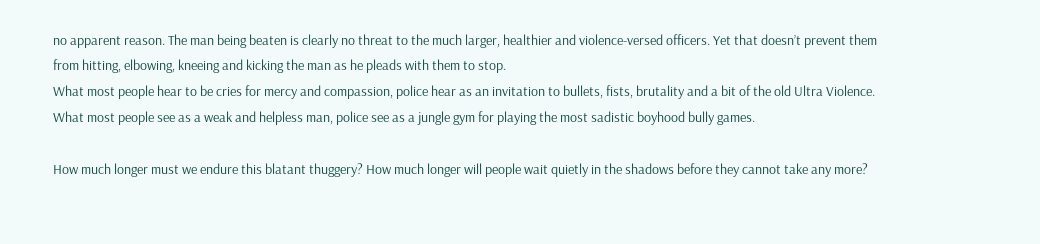no apparent reason. The man being beaten is clearly no threat to the much larger, healthier and violence-versed officers. Yet that doesn’t prevent them from hitting, elbowing, kneeing and kicking the man as he pleads with them to stop.
What most people hear to be cries for mercy and compassion, police hear as an invitation to bullets, fists, brutality and a bit of the old Ultra Violence. What most people see as a weak and helpless man, police see as a jungle gym for playing the most sadistic boyhood bully games.

How much longer must we endure this blatant thuggery? How much longer will people wait quietly in the shadows before they cannot take any more?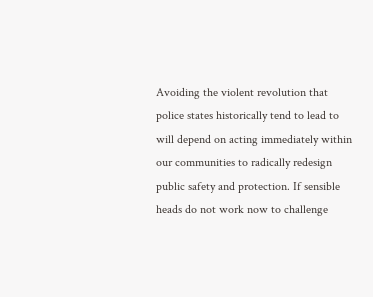Avoiding the violent revolution that police states historically tend to lead to will depend on acting immediately within our communities to radically redesign public safety and protection. If sensible heads do not work now to challenge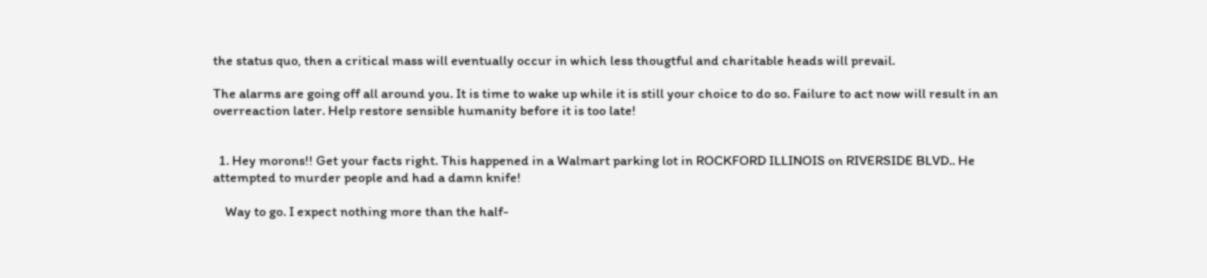the status quo, then a critical mass will eventually occur in which less thougtful and charitable heads will prevail.

The alarms are going off all around you. It is time to wake up while it is still your choice to do so. Failure to act now will result in an overreaction later. Help restore sensible humanity before it is too late!


  1. Hey morons!! Get your facts right. This happened in a Walmart parking lot in ROCKFORD ILLINOIS on RIVERSIDE BLVD.. He attempted to murder people and had a damn knife!

    Way to go. I expect nothing more than the half-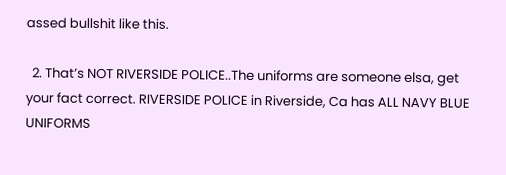assed bullshit like this.

  2. That’s NOT RIVERSIDE POLICE..The uniforms are someone elsa, get your fact correct. RIVERSIDE POLICE in Riverside, Ca has ALL NAVY BLUE UNIFORMS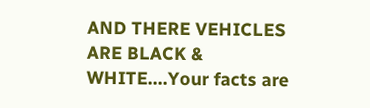AND THERE VEHICLES ARE BLACK & WHITE….Your facts are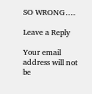SO WRONG….

Leave a Reply

Your email address will not be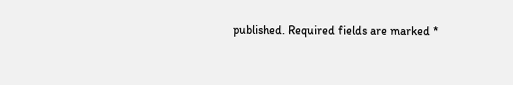published. Required fields are marked *